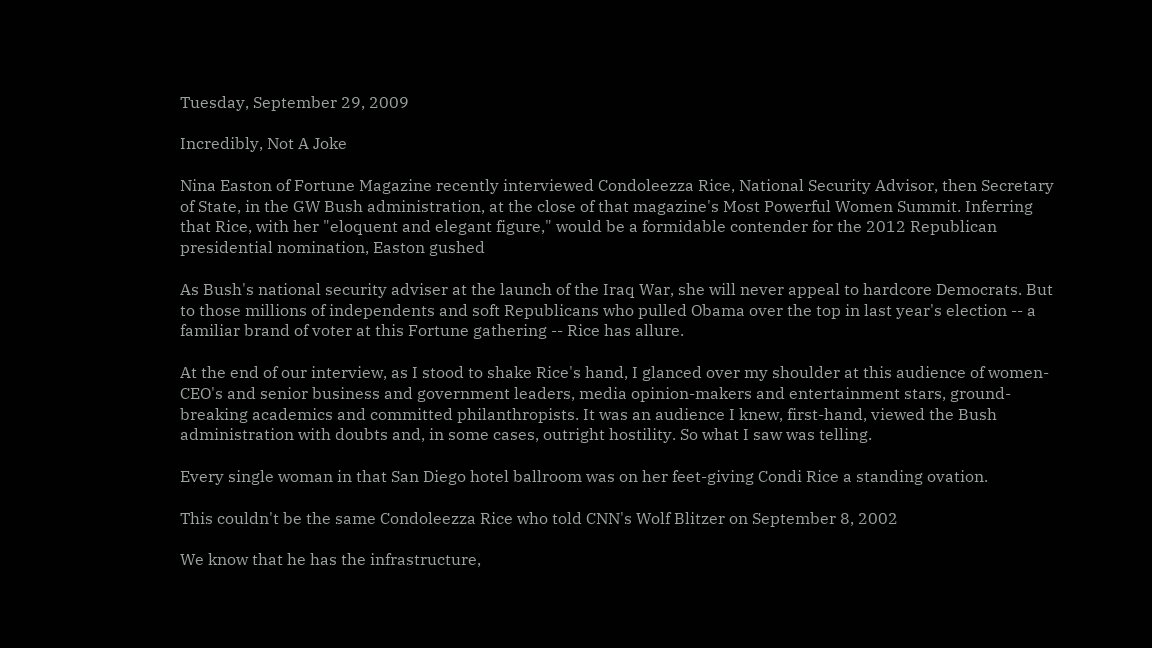Tuesday, September 29, 2009

Incredibly, Not A Joke

Nina Easton of Fortune Magazine recently interviewed Condoleezza Rice, National Security Advisor, then Secretary of State, in the GW Bush administration, at the close of that magazine's Most Powerful Women Summit. Inferring that Rice, with her "eloquent and elegant figure," would be a formidable contender for the 2012 Republican presidential nomination, Easton gushed

As Bush's national security adviser at the launch of the Iraq War, she will never appeal to hardcore Democrats. But to those millions of independents and soft Republicans who pulled Obama over the top in last year's election -- a familiar brand of voter at this Fortune gathering -- Rice has allure.

At the end of our interview, as I stood to shake Rice's hand, I glanced over my shoulder at this audience of women-CEO's and senior business and government leaders, media opinion-makers and entertainment stars, ground-breaking academics and committed philanthropists. It was an audience I knew, first-hand, viewed the Bush administration with doubts and, in some cases, outright hostility. So what I saw was telling.

Every single woman in that San Diego hotel ballroom was on her feet-giving Condi Rice a standing ovation.

This couldn't be the same Condoleezza Rice who told CNN's Wolf Blitzer on September 8, 2002

We know that he has the infrastructure,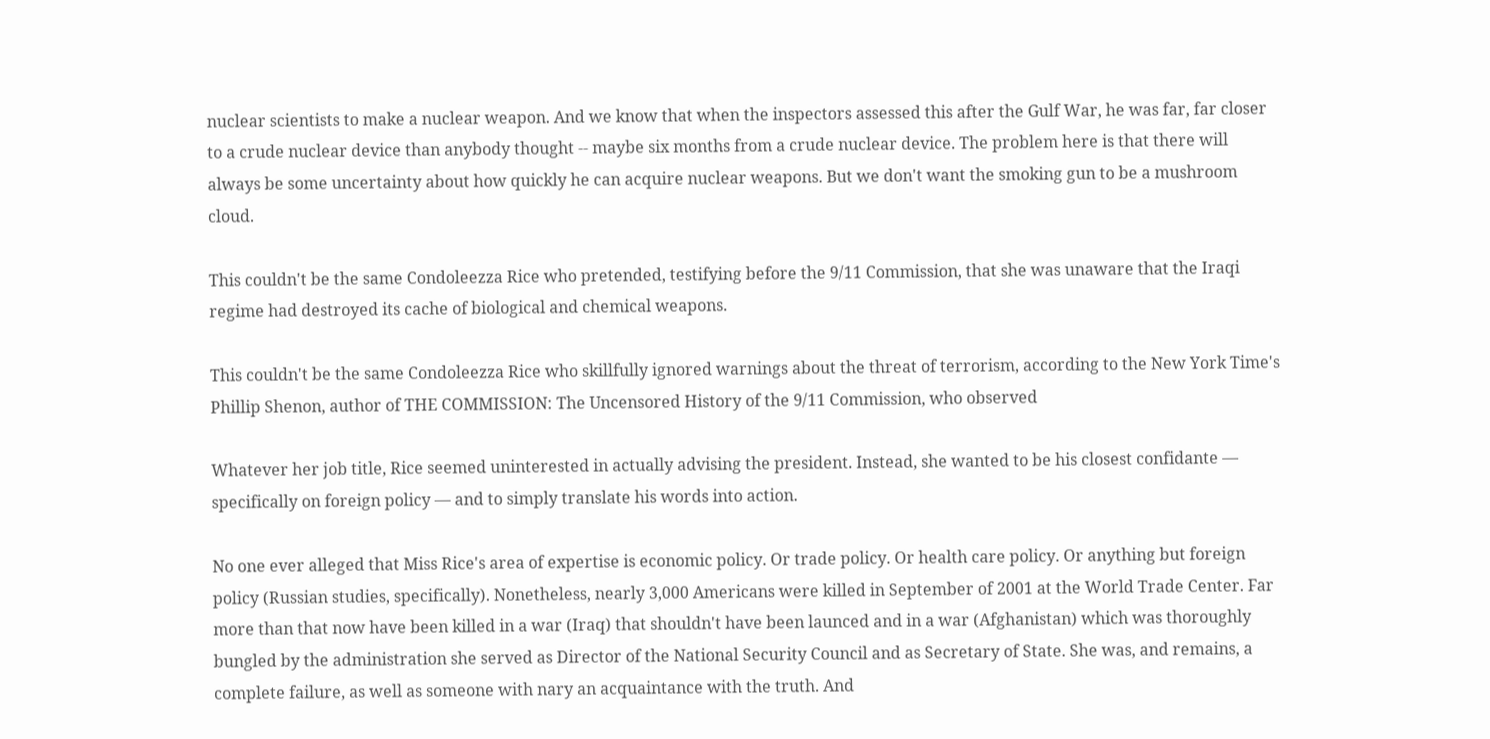nuclear scientists to make a nuclear weapon. And we know that when the inspectors assessed this after the Gulf War, he was far, far closer to a crude nuclear device than anybody thought -- maybe six months from a crude nuclear device. The problem here is that there will always be some uncertainty about how quickly he can acquire nuclear weapons. But we don't want the smoking gun to be a mushroom cloud.

This couldn't be the same Condoleezza Rice who pretended, testifying before the 9/11 Commission, that she was unaware that the Iraqi regime had destroyed its cache of biological and chemical weapons.

This couldn't be the same Condoleezza Rice who skillfully ignored warnings about the threat of terrorism, according to the New York Time's Phillip Shenon, author of THE COMMISSION: The Uncensored History of the 9/11 Commission, who observed

Whatever her job title, Rice seemed uninterested in actually advising the president. Instead, she wanted to be his closest confidante — specifically on foreign policy — and to simply translate his words into action.

No one ever alleged that Miss Rice's area of expertise is economic policy. Or trade policy. Or health care policy. Or anything but foreign policy (Russian studies, specifically). Nonetheless, nearly 3,000 Americans were killed in September of 2001 at the World Trade Center. Far more than that now have been killed in a war (Iraq) that shouldn't have been launced and in a war (Afghanistan) which was thoroughly bungled by the administration she served as Director of the National Security Council and as Secretary of State. She was, and remains, a complete failure, as well as someone with nary an acquaintance with the truth. And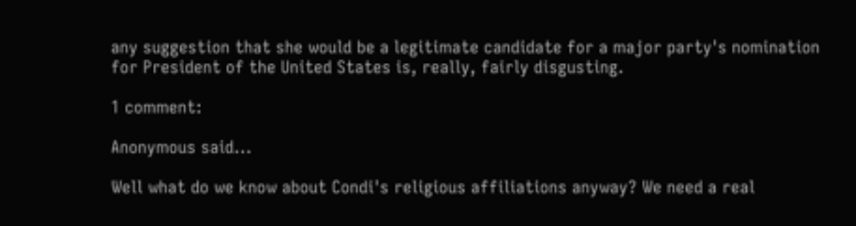any suggestion that she would be a legitimate candidate for a major party's nomination for President of the United States is, really, fairly disgusting.

1 comment:

Anonymous said...

Well what do we know about Condi's religious affiliations anyway? We need a real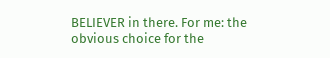BELIEVER in there. For me: the obvious choice for the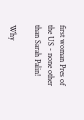first woman Pres of the US - none other than Sarah Palin!

Why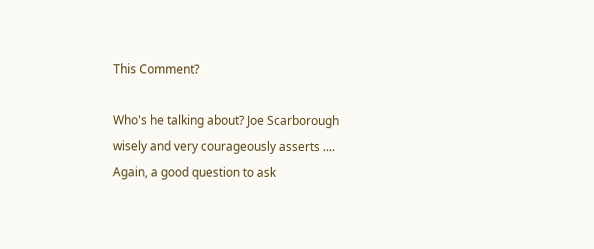This Comment?

Who's he talking about? Joe Scarborough wisely and very courageously asserts .... Again, a good question to ask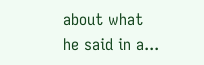about what he said in a...